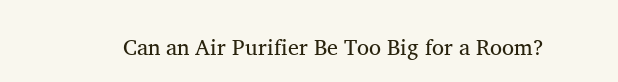Can an Air Purifier Be Too Big for a Room?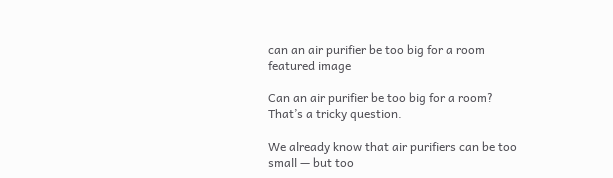can an air purifier be too big for a room featured image

Can an air purifier be too big for a room? That’s a tricky question.

We already know that air purifiers can be too small — but too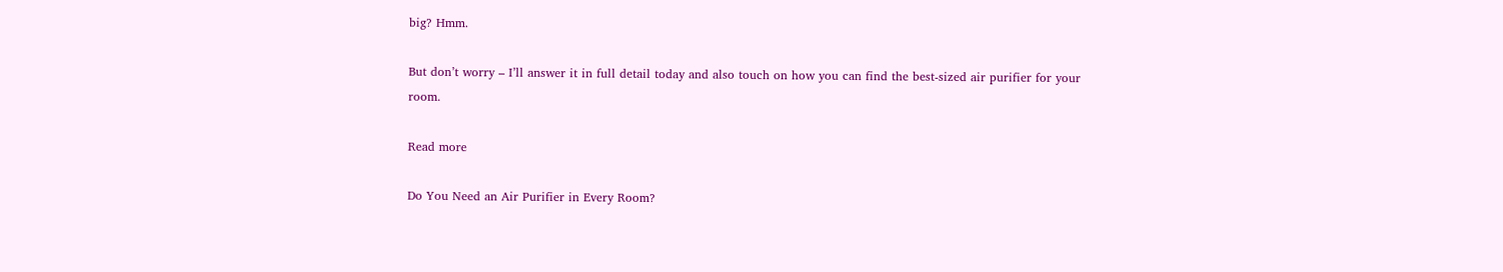big? Hmm.

But don’t worry – I’ll answer it in full detail today and also touch on how you can find the best-sized air purifier for your room.

Read more

Do You Need an Air Purifier in Every Room?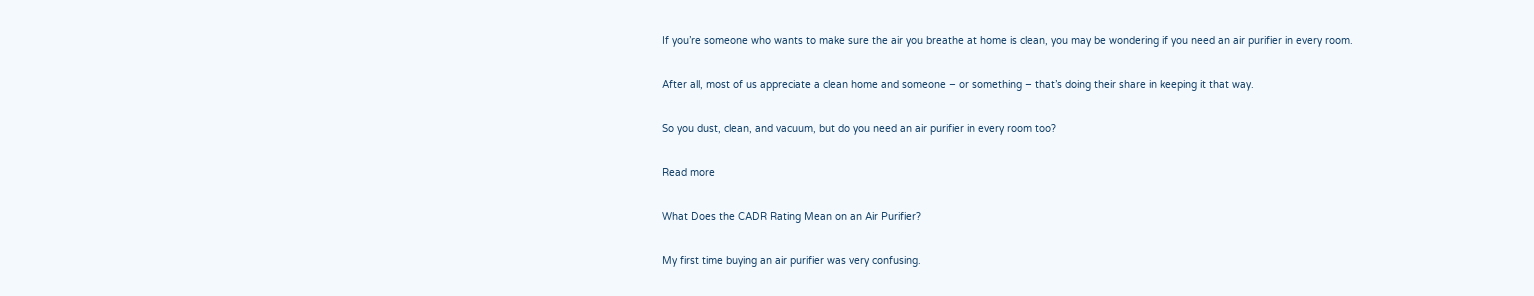If you’re someone who wants to make sure the air you breathe at home is clean, you may be wondering if you need an air purifier in every room.

After all, most of us appreciate a clean home and someone – or something – that’s doing their share in keeping it that way.

So you dust, clean, and vacuum, but do you need an air purifier in every room too?

Read more

What Does the CADR Rating Mean on an Air Purifier?

My first time buying an air purifier was very confusing.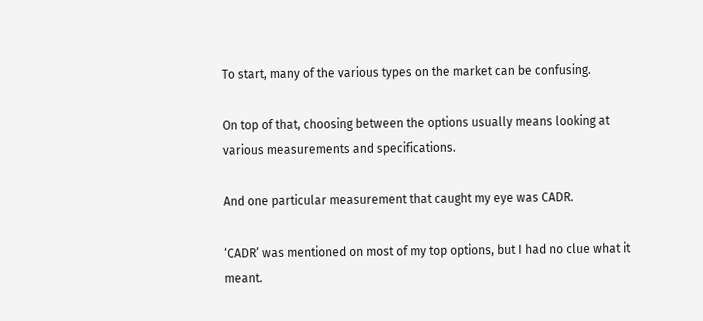To start, many of the various types on the market can be confusing.

On top of that, choosing between the options usually means looking at various measurements and specifications.

And one particular measurement that caught my eye was CADR.

‘CADR’ was mentioned on most of my top options, but I had no clue what it meant.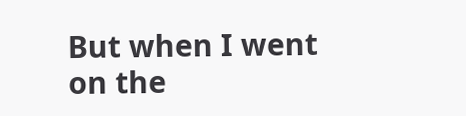But when I went on the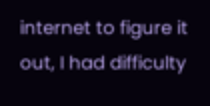internet to figure it out, I had difficulty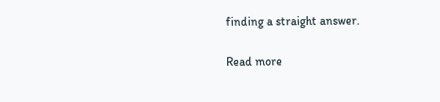finding a straight answer.

Read more